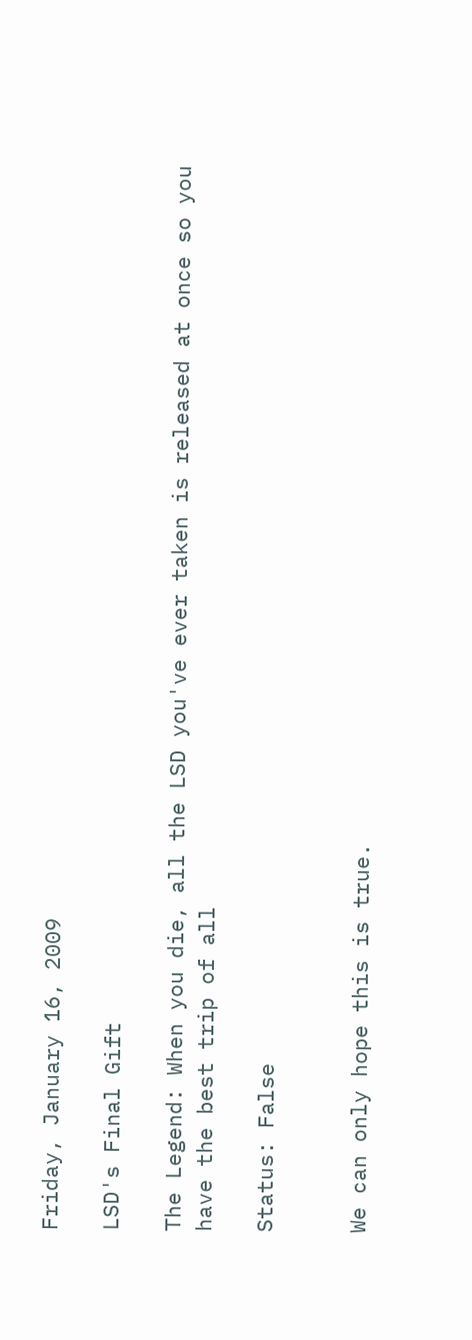Friday, January 16, 2009

LSD's Final Gift

The Legend: When you die, all the LSD you've ever taken is released at once so you have the best trip of all

Status: False


We can only hope this is true.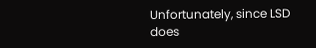Unfortunately, since LSD does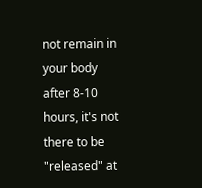not remain in your body after 8-10 hours, it's not there to be "released" at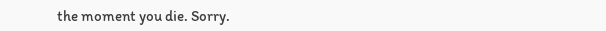the moment you die. Sorry.